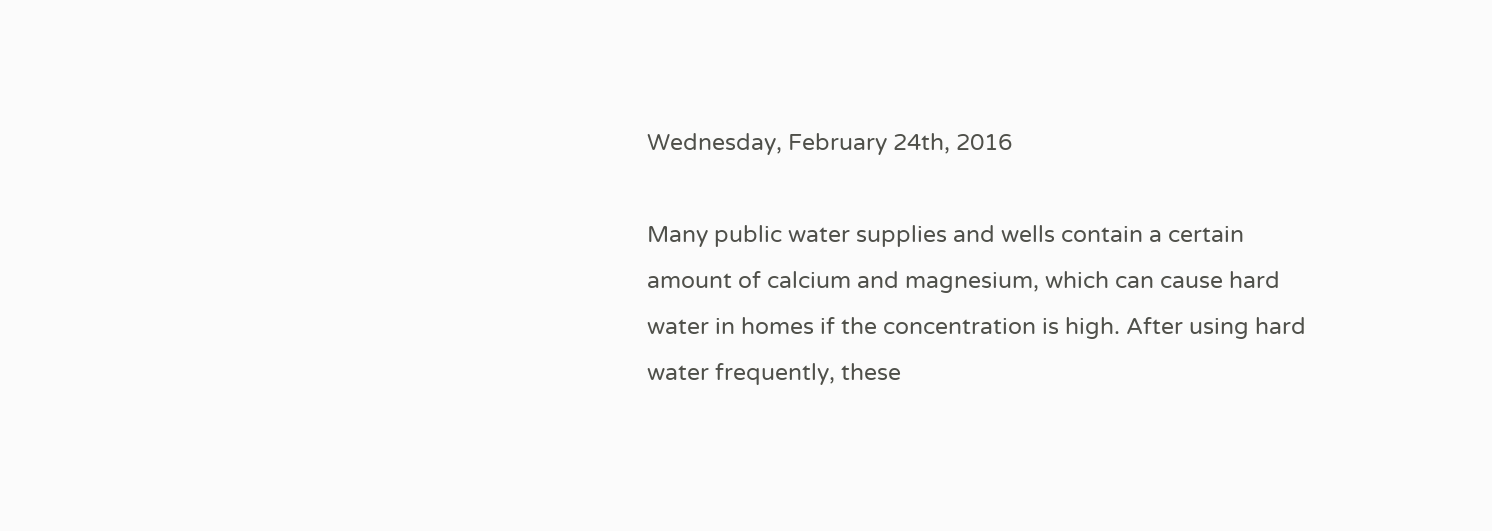Wednesday, February 24th, 2016

Many public water supplies and wells contain a certain amount of calcium and magnesium, which can cause hard water in homes if the concentration is high. After using hard water frequently, these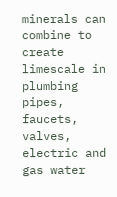minerals can combine to create limescale in plumbing pipes, faucets, valves, electric and gas water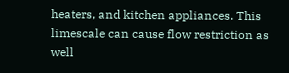heaters, and kitchen appliances. This limescale can cause flow restriction as well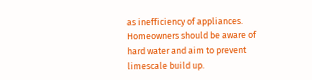as inefficiency of appliances. Homeowners should be aware of hard water and aim to prevent limescale build up.